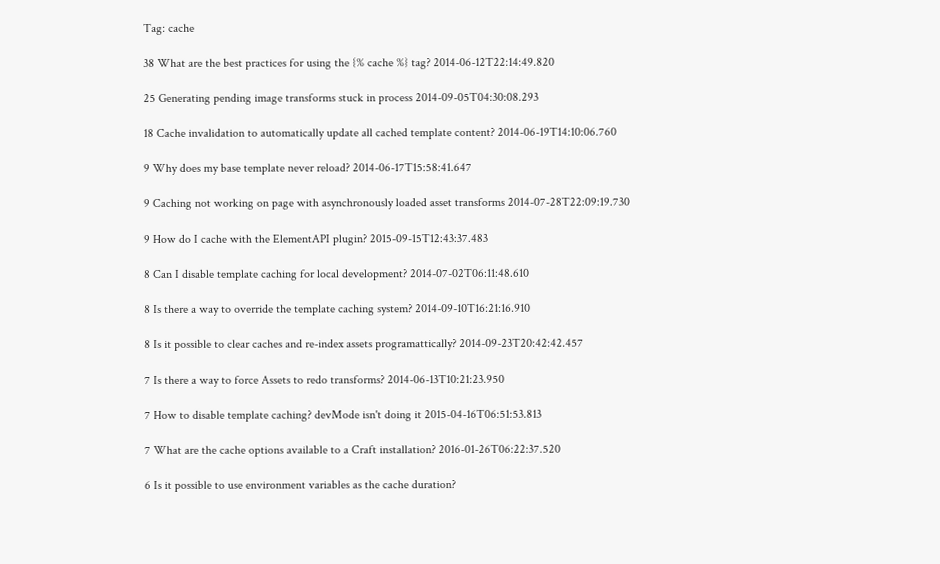Tag: cache

38 What are the best practices for using the {% cache %} tag? 2014-06-12T22:14:49.820

25 Generating pending image transforms stuck in process 2014-09-05T04:30:08.293

18 Cache invalidation to automatically update all cached template content? 2014-06-19T14:10:06.760

9 Why does my base template never reload? 2014-06-17T15:58:41.647

9 Caching not working on page with asynchronously loaded asset transforms 2014-07-28T22:09:19.730

9 How do I cache with the ElementAPI plugin? 2015-09-15T12:43:37.483

8 Can I disable template caching for local development? 2014-07-02T06:11:48.610

8 Is there a way to override the template caching system? 2014-09-10T16:21:16.910

8 Is it possible to clear caches and re-index assets programattically? 2014-09-23T20:42:42.457

7 Is there a way to force Assets to redo transforms? 2014-06-13T10:21:23.950

7 How to disable template caching? devMode isn't doing it 2015-04-16T06:51:53.813

7 What are the cache options available to a Craft installation? 2016-01-26T06:22:37.520

6 Is it possible to use environment variables as the cache duration?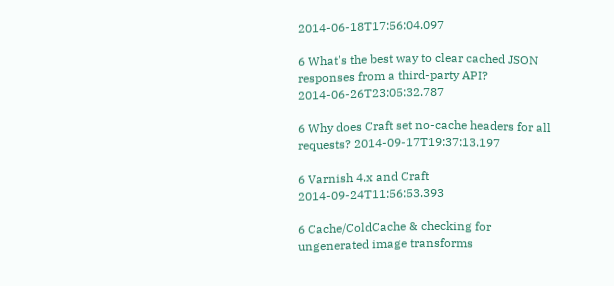2014-06-18T17:56:04.097

6 What's the best way to clear cached JSON responses from a third-party API? 2014-06-26T23:05:32.787

6 Why does Craft set no-cache headers for all requests? 2014-09-17T19:37:13.197

6 Varnish 4.x and Craft 2014-09-24T11:56:53.393

6 Cache/ColdCache & checking for ungenerated image transforms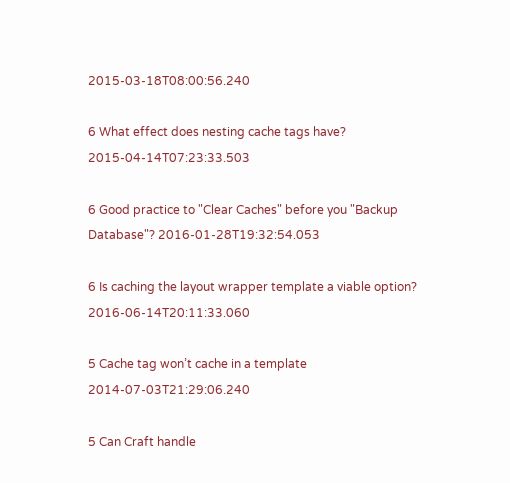2015-03-18T08:00:56.240

6 What effect does nesting cache tags have? 2015-04-14T07:23:33.503

6 Good practice to "Clear Caches" before you "Backup Database"? 2016-01-28T19:32:54.053

6 Is caching the layout wrapper template a viable option? 2016-06-14T20:11:33.060

5 Cache tag won’t cache in a template 2014-07-03T21:29:06.240

5 Can Craft handle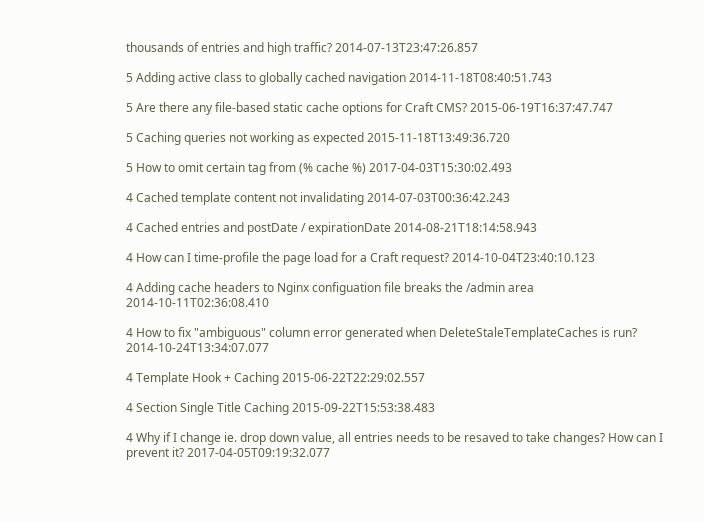thousands of entries and high traffic? 2014-07-13T23:47:26.857

5 Adding active class to globally cached navigation 2014-11-18T08:40:51.743

5 Are there any file-based static cache options for Craft CMS? 2015-06-19T16:37:47.747

5 Caching queries not working as expected 2015-11-18T13:49:36.720

5 How to omit certain tag from (% cache %) 2017-04-03T15:30:02.493

4 Cached template content not invalidating 2014-07-03T00:36:42.243

4 Cached entries and postDate / expirationDate 2014-08-21T18:14:58.943

4 How can I time-profile the page load for a Craft request? 2014-10-04T23:40:10.123

4 Adding cache headers to Nginx configuation file breaks the /admin area 2014-10-11T02:36:08.410

4 How to fix "ambiguous" column error generated when DeleteStaleTemplateCaches is run? 2014-10-24T13:34:07.077

4 Template Hook + Caching 2015-06-22T22:29:02.557

4 Section Single Title Caching 2015-09-22T15:53:38.483

4 Why if I change ie. drop down value, all entries needs to be resaved to take changes? How can I prevent it? 2017-04-05T09:19:32.077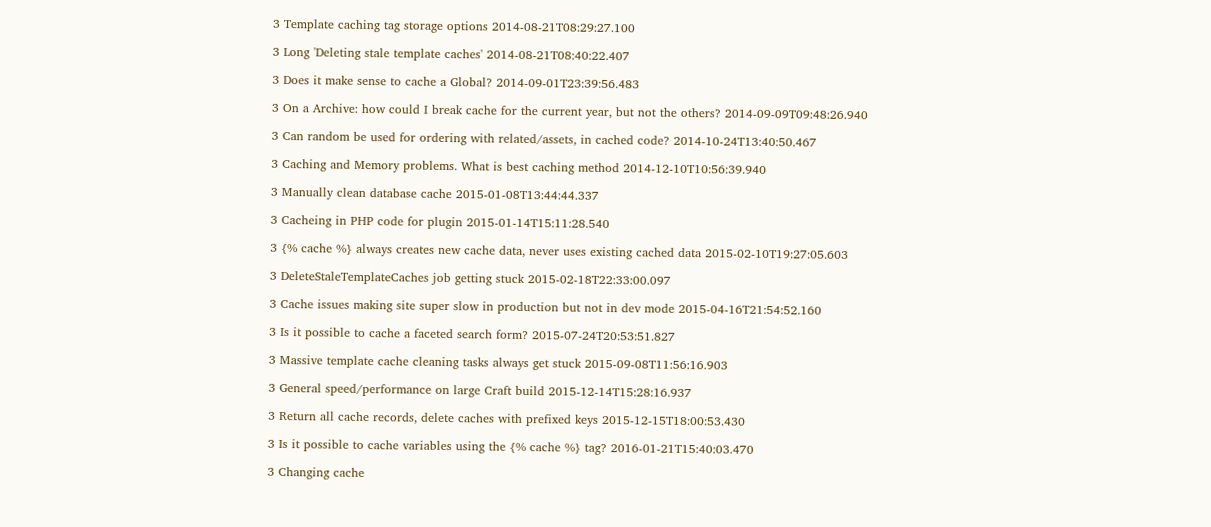3 Template caching tag storage options 2014-08-21T08:29:27.100

3 Long 'Deleting stale template caches' 2014-08-21T08:40:22.407

3 Does it make sense to cache a Global? 2014-09-01T23:39:56.483

3 On a Archive: how could I break cache for the current year, but not the others? 2014-09-09T09:48:26.940

3 Can random be used for ordering with related/assets, in cached code? 2014-10-24T13:40:50.467

3 Caching and Memory problems. What is best caching method 2014-12-10T10:56:39.940

3 Manually clean database cache 2015-01-08T13:44:44.337

3 Cacheing in PHP code for plugin 2015-01-14T15:11:28.540

3 {% cache %} always creates new cache data, never uses existing cached data 2015-02-10T19:27:05.603

3 DeleteStaleTemplateCaches job getting stuck 2015-02-18T22:33:00.097

3 Cache issues making site super slow in production but not in dev mode 2015-04-16T21:54:52.160

3 Is it possible to cache a faceted search form? 2015-07-24T20:53:51.827

3 Massive template cache cleaning tasks always get stuck 2015-09-08T11:56:16.903

3 General speed/performance on large Craft build 2015-12-14T15:28:16.937

3 Return all cache records, delete caches with prefixed keys 2015-12-15T18:00:53.430

3 Is it possible to cache variables using the {% cache %} tag? 2016-01-21T15:40:03.470

3 Changing cache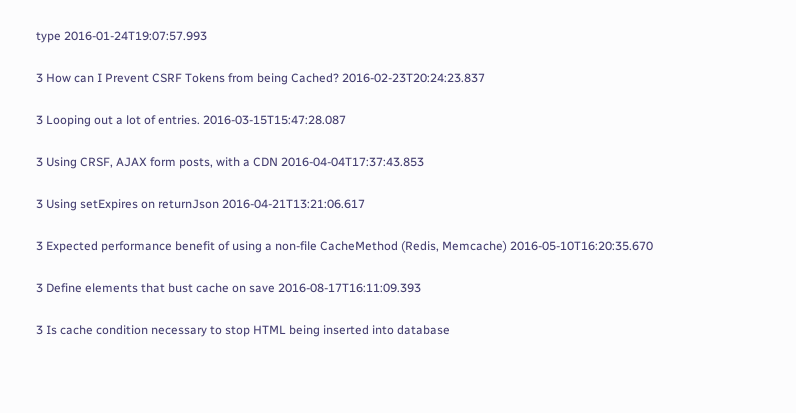type 2016-01-24T19:07:57.993

3 How can I Prevent CSRF Tokens from being Cached? 2016-02-23T20:24:23.837

3 Looping out a lot of entries. 2016-03-15T15:47:28.087

3 Using CRSF, AJAX form posts, with a CDN 2016-04-04T17:37:43.853

3 Using setExpires on returnJson 2016-04-21T13:21:06.617

3 Expected performance benefit of using a non-file CacheMethod (Redis, Memcache) 2016-05-10T16:20:35.670

3 Define elements that bust cache on save 2016-08-17T16:11:09.393

3 Is cache condition necessary to stop HTML being inserted into database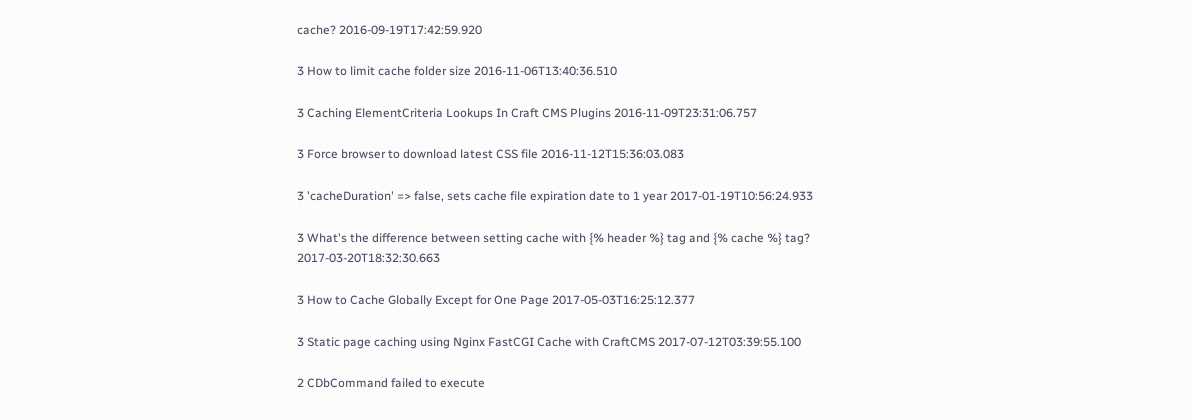cache? 2016-09-19T17:42:59.920

3 How to limit cache folder size 2016-11-06T13:40:36.510

3 Caching ElementCriteria Lookups In Craft CMS Plugins 2016-11-09T23:31:06.757

3 Force browser to download latest CSS file 2016-11-12T15:36:03.083

3 'cacheDuration' => false, sets cache file expiration date to 1 year 2017-01-19T10:56:24.933

3 What's the difference between setting cache with {% header %} tag and {% cache %} tag? 2017-03-20T18:32:30.663

3 How to Cache Globally Except for One Page 2017-05-03T16:25:12.377

3 Static page caching using Nginx FastCGI Cache with CraftCMS 2017-07-12T03:39:55.100

2 CDbCommand failed to execute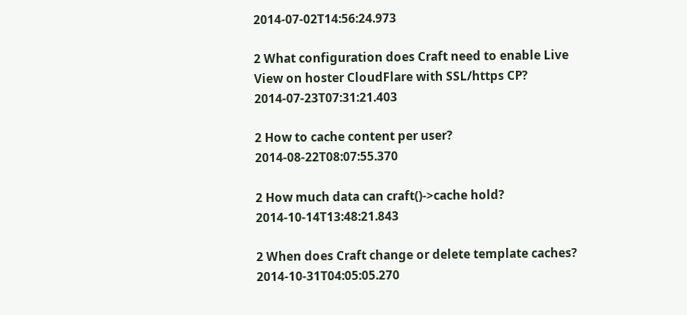2014-07-02T14:56:24.973

2 What configuration does Craft need to enable Live View on hoster CloudFlare with SSL/https CP? 2014-07-23T07:31:21.403

2 How to cache content per user? 2014-08-22T08:07:55.370

2 How much data can craft()->cache hold? 2014-10-14T13:48:21.843

2 When does Craft change or delete template caches? 2014-10-31T04:05:05.270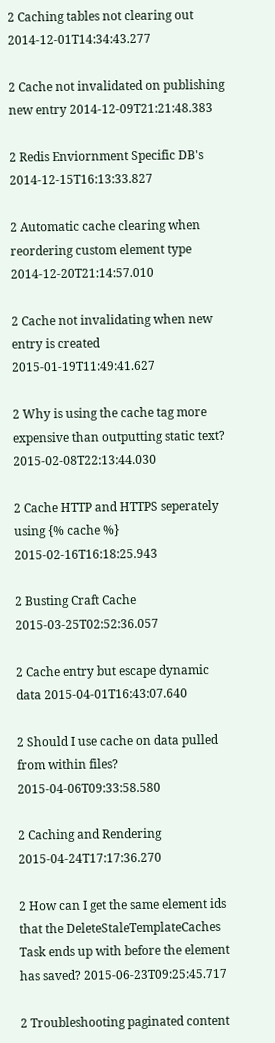2 Caching tables not clearing out 2014-12-01T14:34:43.277

2 Cache not invalidated on publishing new entry 2014-12-09T21:21:48.383

2 Redis Enviornment Specific DB's 2014-12-15T16:13:33.827

2 Automatic cache clearing when reordering custom element type 2014-12-20T21:14:57.010

2 Cache not invalidating when new entry is created 2015-01-19T11:49:41.627

2 Why is using the cache tag more expensive than outputting static text? 2015-02-08T22:13:44.030

2 Cache HTTP and HTTPS seperately using {% cache %} 2015-02-16T16:18:25.943

2 Busting Craft Cache 2015-03-25T02:52:36.057

2 Cache entry but escape dynamic data 2015-04-01T16:43:07.640

2 Should I use cache on data pulled from within files? 2015-04-06T09:33:58.580

2 Caching and Rendering 2015-04-24T17:17:36.270

2 How can I get the same element ids that the DeleteStaleTemplateCaches Task ends up with before the element has saved? 2015-06-23T09:25:45.717

2 Troubleshooting paginated content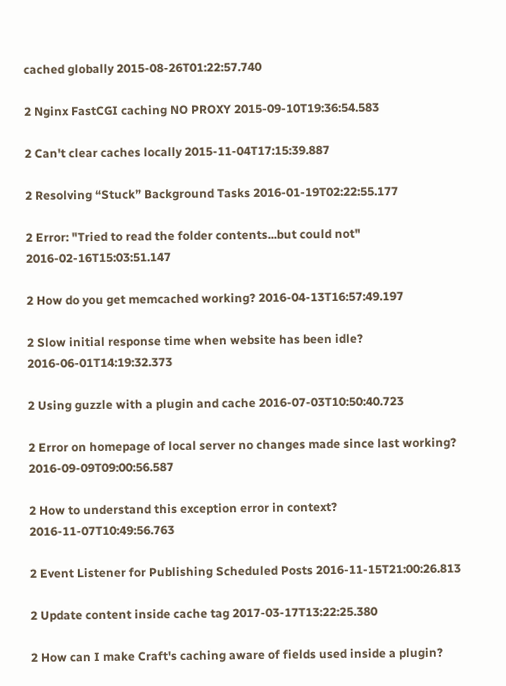cached globally 2015-08-26T01:22:57.740

2 Nginx FastCGI caching NO PROXY 2015-09-10T19:36:54.583

2 Can't clear caches locally 2015-11-04T17:15:39.887

2 Resolving “Stuck” Background Tasks 2016-01-19T02:22:55.177

2 Error: "Tried to read the folder contents...but could not" 2016-02-16T15:03:51.147

2 How do you get memcached working? 2016-04-13T16:57:49.197

2 Slow initial response time when website has been idle? 2016-06-01T14:19:32.373

2 Using guzzle with a plugin and cache 2016-07-03T10:50:40.723

2 Error on homepage of local server no changes made since last working? 2016-09-09T09:00:56.587

2 How to understand this exception error in context? 2016-11-07T10:49:56.763

2 Event Listener for Publishing Scheduled Posts 2016-11-15T21:00:26.813

2 Update content inside cache tag 2017-03-17T13:22:25.380

2 How can I make Craft's caching aware of fields used inside a plugin?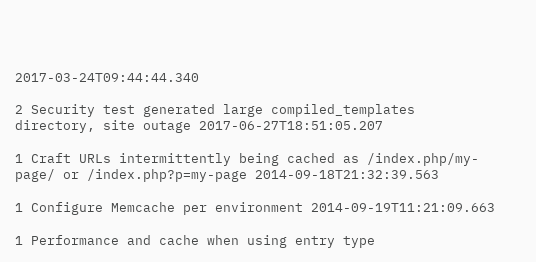2017-03-24T09:44:44.340

2 Security test generated large compiled_templates directory, site outage 2017-06-27T18:51:05.207

1 Craft URLs intermittently being cached as /index.php/my-page/ or /index.php?p=my-page 2014-09-18T21:32:39.563

1 Configure Memcache per environment 2014-09-19T11:21:09.663

1 Performance and cache when using entry type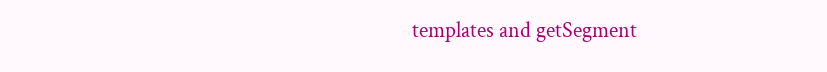templates and getSegment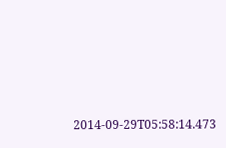2014-09-29T05:58:14.473